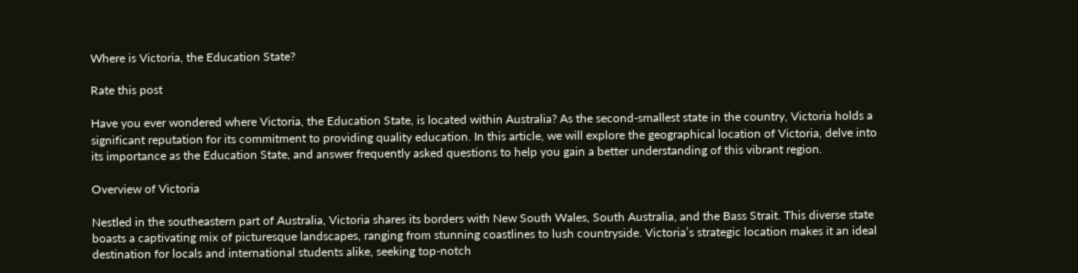Where is Victoria, the Education State?

Rate this post

Have you ever wondered where Victoria, the Education State, is located within Australia? As the second-smallest state in the country, Victoria holds a significant reputation for its commitment to providing quality education. In this article, we will explore the geographical location of Victoria, delve into its importance as the Education State, and answer frequently asked questions to help you gain a better understanding of this vibrant region.

Overview of Victoria

Nestled in the southeastern part of Australia, Victoria shares its borders with New South Wales, South Australia, and the Bass Strait. This diverse state boasts a captivating mix of picturesque landscapes, ranging from stunning coastlines to lush countryside. Victoria’s strategic location makes it an ideal destination for locals and international students alike, seeking top-notch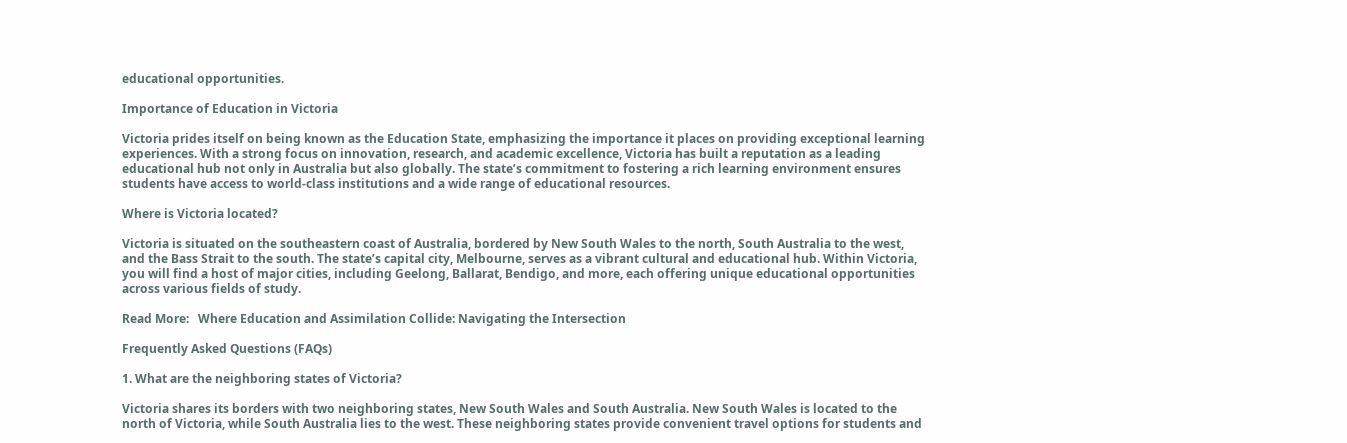educational opportunities.

Importance of Education in Victoria

Victoria prides itself on being known as the Education State, emphasizing the importance it places on providing exceptional learning experiences. With a strong focus on innovation, research, and academic excellence, Victoria has built a reputation as a leading educational hub not only in Australia but also globally. The state’s commitment to fostering a rich learning environment ensures students have access to world-class institutions and a wide range of educational resources.

Where is Victoria located?

Victoria is situated on the southeastern coast of Australia, bordered by New South Wales to the north, South Australia to the west, and the Bass Strait to the south. The state’s capital city, Melbourne, serves as a vibrant cultural and educational hub. Within Victoria, you will find a host of major cities, including Geelong, Ballarat, Bendigo, and more, each offering unique educational opportunities across various fields of study.

Read More:   Where Education and Assimilation Collide: Navigating the Intersection

Frequently Asked Questions (FAQs)

1. What are the neighboring states of Victoria?

Victoria shares its borders with two neighboring states, New South Wales and South Australia. New South Wales is located to the north of Victoria, while South Australia lies to the west. These neighboring states provide convenient travel options for students and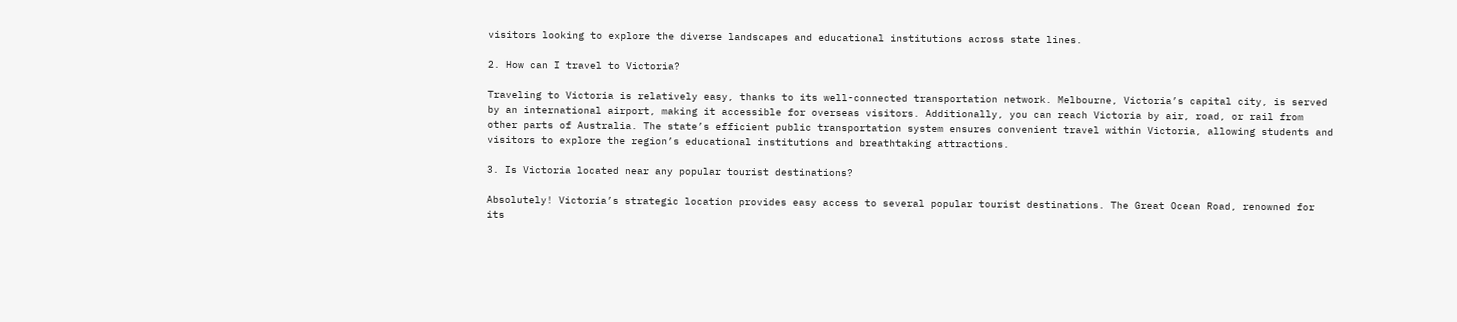visitors looking to explore the diverse landscapes and educational institutions across state lines.

2. How can I travel to Victoria?

Traveling to Victoria is relatively easy, thanks to its well-connected transportation network. Melbourne, Victoria’s capital city, is served by an international airport, making it accessible for overseas visitors. Additionally, you can reach Victoria by air, road, or rail from other parts of Australia. The state’s efficient public transportation system ensures convenient travel within Victoria, allowing students and visitors to explore the region’s educational institutions and breathtaking attractions.

3. Is Victoria located near any popular tourist destinations?

Absolutely! Victoria’s strategic location provides easy access to several popular tourist destinations. The Great Ocean Road, renowned for its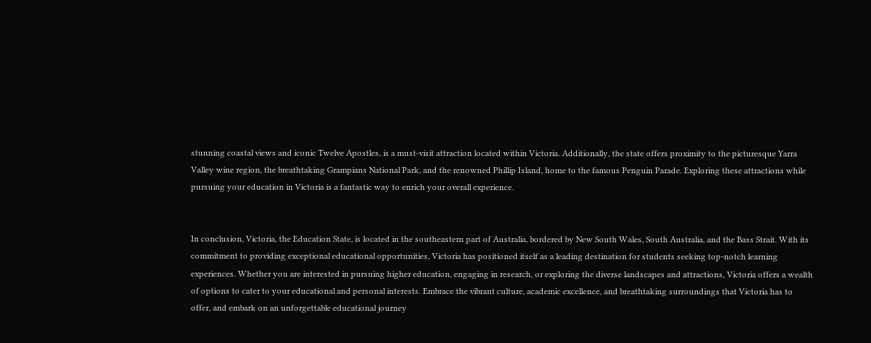stunning coastal views and iconic Twelve Apostles, is a must-visit attraction located within Victoria. Additionally, the state offers proximity to the picturesque Yarra Valley wine region, the breathtaking Grampians National Park, and the renowned Phillip Island, home to the famous Penguin Parade. Exploring these attractions while pursuing your education in Victoria is a fantastic way to enrich your overall experience.


In conclusion, Victoria, the Education State, is located in the southeastern part of Australia, bordered by New South Wales, South Australia, and the Bass Strait. With its commitment to providing exceptional educational opportunities, Victoria has positioned itself as a leading destination for students seeking top-notch learning experiences. Whether you are interested in pursuing higher education, engaging in research, or exploring the diverse landscapes and attractions, Victoria offers a wealth of options to cater to your educational and personal interests. Embrace the vibrant culture, academic excellence, and breathtaking surroundings that Victoria has to offer, and embark on an unforgettable educational journey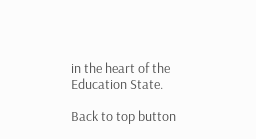in the heart of the Education State.

Back to top button